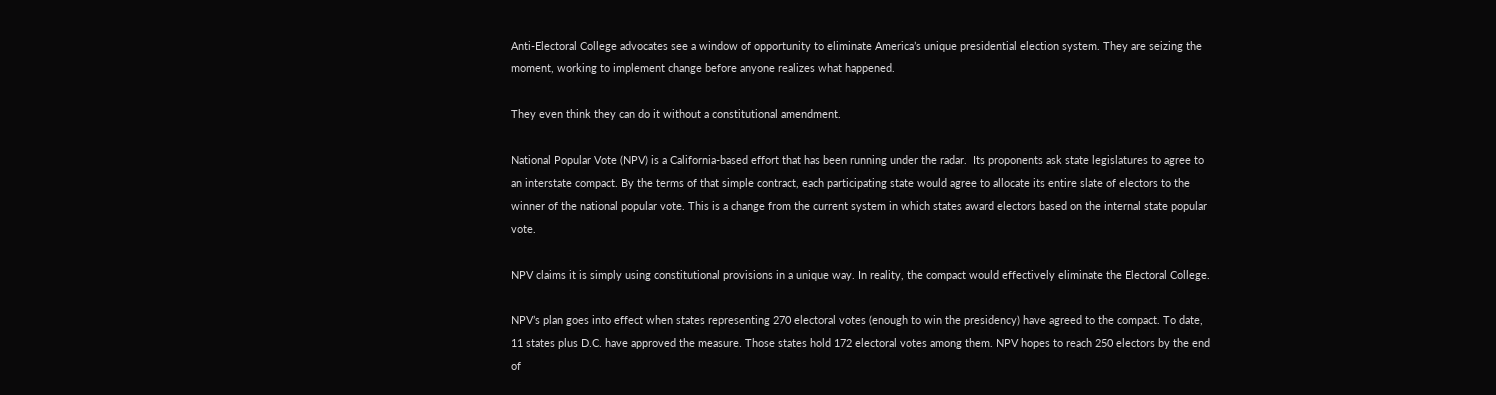Anti-Electoral College advocates see a window of opportunity to eliminate America’s unique presidential election system. They are seizing the moment, working to implement change before anyone realizes what happened.

They even think they can do it without a constitutional amendment.

National Popular Vote (NPV) is a California-based effort that has been running under the radar.  Its proponents ask state legislatures to agree to an interstate compact. By the terms of that simple contract, each participating state would agree to allocate its entire slate of electors to the winner of the national popular vote. This is a change from the current system in which states award electors based on the internal state popular vote.

NPV claims it is simply using constitutional provisions in a unique way. In reality, the compact would effectively eliminate the Electoral College.

NPV’s plan goes into effect when states representing 270 electoral votes (enough to win the presidency) have agreed to the compact. To date, 11 states plus D.C. have approved the measure. Those states hold 172 electoral votes among them. NPV hopes to reach 250 electors by the end of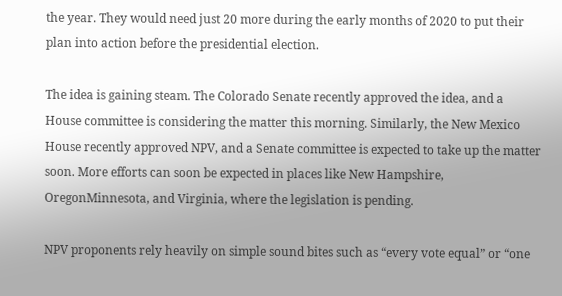the year. They would need just 20 more during the early months of 2020 to put their plan into action before the presidential election.

The idea is gaining steam. The Colorado Senate recently approved the idea, and a House committee is considering the matter this morning. Similarly, the New Mexico House recently approved NPV, and a Senate committee is expected to take up the matter soon. More efforts can soon be expected in places like New Hampshire, OregonMinnesota, and Virginia, where the legislation is pending.

NPV proponents rely heavily on simple sound bites such as “every vote equal” or “one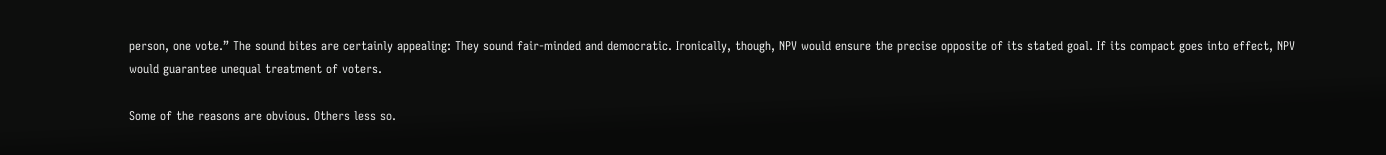person, one vote.” The sound bites are certainly appealing: They sound fair-minded and democratic. Ironically, though, NPV would ensure the precise opposite of its stated goal. If its compact goes into effect, NPV would guarantee unequal treatment of voters.

Some of the reasons are obvious. Others less so.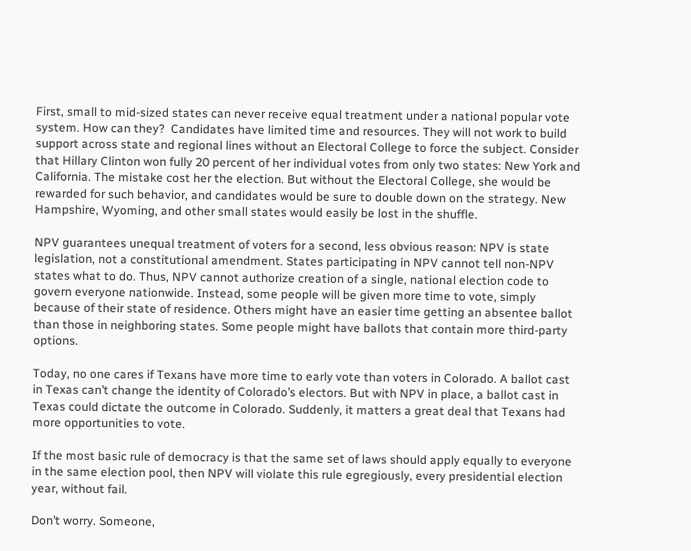First, small to mid-sized states can never receive equal treatment under a national popular vote system. How can they?  Candidates have limited time and resources. They will not work to build support across state and regional lines without an Electoral College to force the subject. Consider that Hillary Clinton won fully 20 percent of her individual votes from only two states: New York and California. The mistake cost her the election. But without the Electoral College, she would be rewarded for such behavior, and candidates would be sure to double down on the strategy. New Hampshire, Wyoming, and other small states would easily be lost in the shuffle.

NPV guarantees unequal treatment of voters for a second, less obvious reason: NPV is state legislation, not a constitutional amendment. States participating in NPV cannot tell non-NPV states what to do. Thus, NPV cannot authorize creation of a single, national election code to govern everyone nationwide. Instead, some people will be given more time to vote, simply because of their state of residence. Others might have an easier time getting an absentee ballot than those in neighboring states. Some people might have ballots that contain more third-party options.

Today, no one cares if Texans have more time to early vote than voters in Colorado. A ballot cast in Texas can’t change the identity of Colorado’s electors. But with NPV in place, a ballot cast in Texas could dictate the outcome in Colorado. Suddenly, it matters a great deal that Texans had more opportunities to vote.

If the most basic rule of democracy is that the same set of laws should apply equally to everyone in the same election pool, then NPV will violate this rule egregiously, every presidential election year, without fail.

Don’t worry. Someone,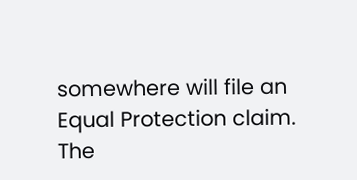somewhere will file an Equal Protection claim. The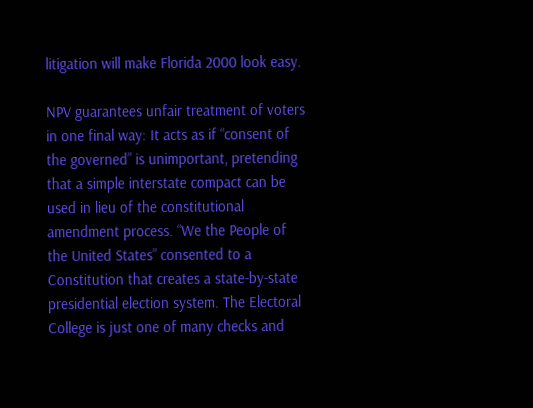litigation will make Florida 2000 look easy.

NPV guarantees unfair treatment of voters in one final way: It acts as if “consent of the governed” is unimportant, pretending that a simple interstate compact can be used in lieu of the constitutional amendment process. “We the People of the United States” consented to a Constitution that creates a state-by-state presidential election system. The Electoral College is just one of many checks and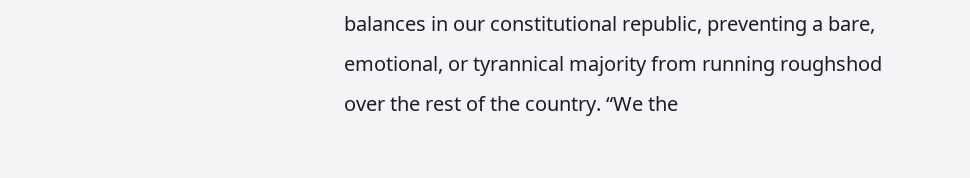balances in our constitutional republic, preventing a bare, emotional, or tyrannical majority from running roughshod over the rest of the country. “We the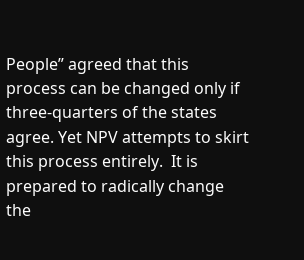People” agreed that this process can be changed only if three-quarters of the states agree. Yet NPV attempts to skirt this process entirely.  It is prepared to radically change the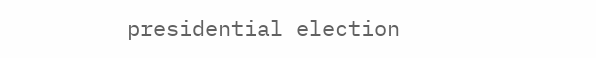presidential election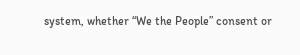system, whether “We the People” consent or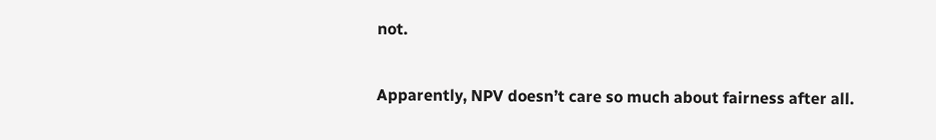not.

Apparently, NPV doesn’t care so much about fairness after all.